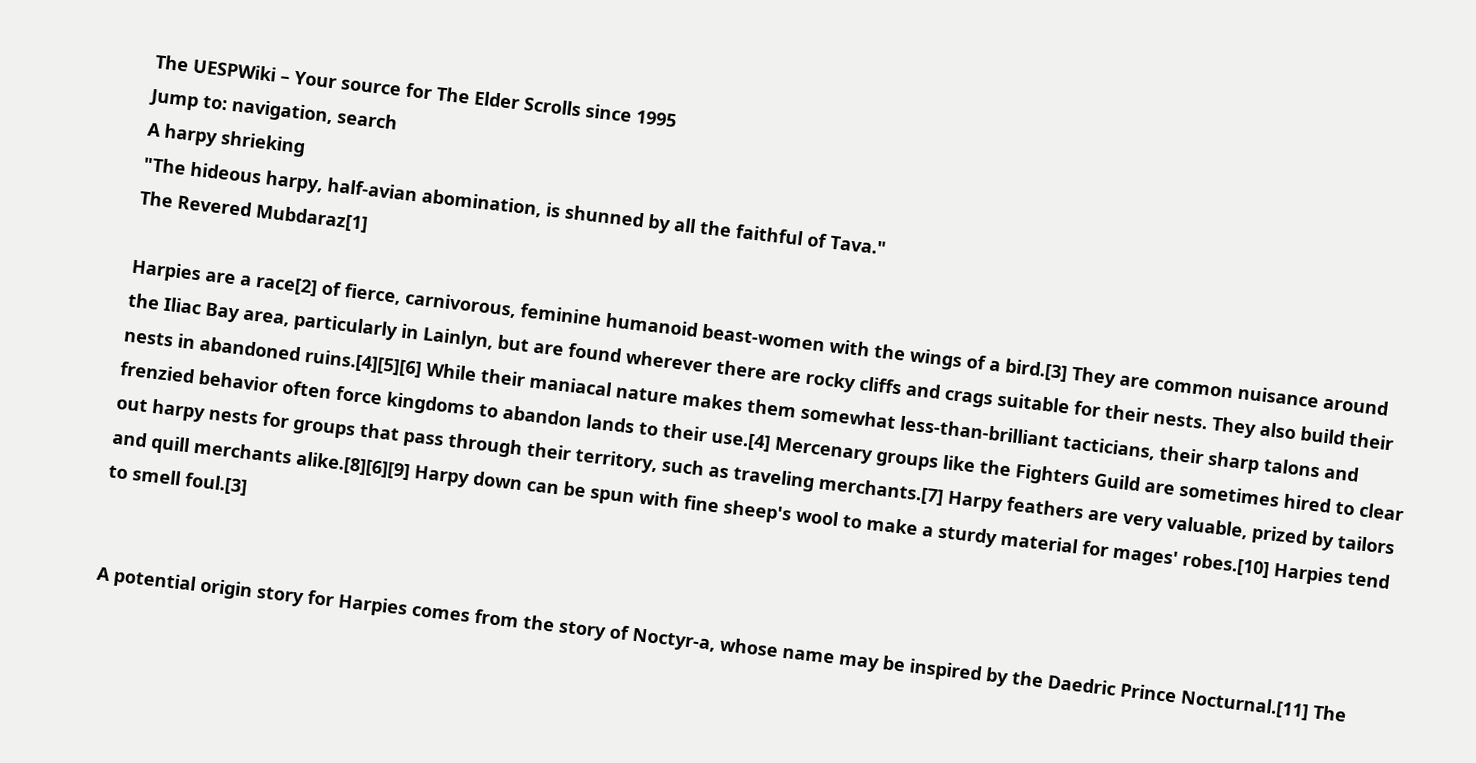The UESPWiki – Your source for The Elder Scrolls since 1995
Jump to: navigation, search
A harpy shrieking
"The hideous harpy, half-avian abomination, is shunned by all the faithful of Tava."
The Revered Mubdaraz[1]

Harpies are a race[2] of fierce, carnivorous, feminine humanoid beast-women with the wings of a bird.[3] They are common nuisance around the Iliac Bay area, particularly in Lainlyn, but are found wherever there are rocky cliffs and crags suitable for their nests. They also build their nests in abandoned ruins.[4][5][6] While their maniacal nature makes them somewhat less-than-brilliant tacticians, their sharp talons and frenzied behavior often force kingdoms to abandon lands to their use.[4] Mercenary groups like the Fighters Guild are sometimes hired to clear out harpy nests for groups that pass through their territory, such as traveling merchants.[7] Harpy feathers are very valuable, prized by tailors and quill merchants alike.[8][6][9] Harpy down can be spun with fine sheep's wool to make a sturdy material for mages' robes.[10] Harpies tend to smell foul.[3]


A potential origin story for Harpies comes from the story of Noctyr-a, whose name may be inspired by the Daedric Prince Nocturnal.[11] The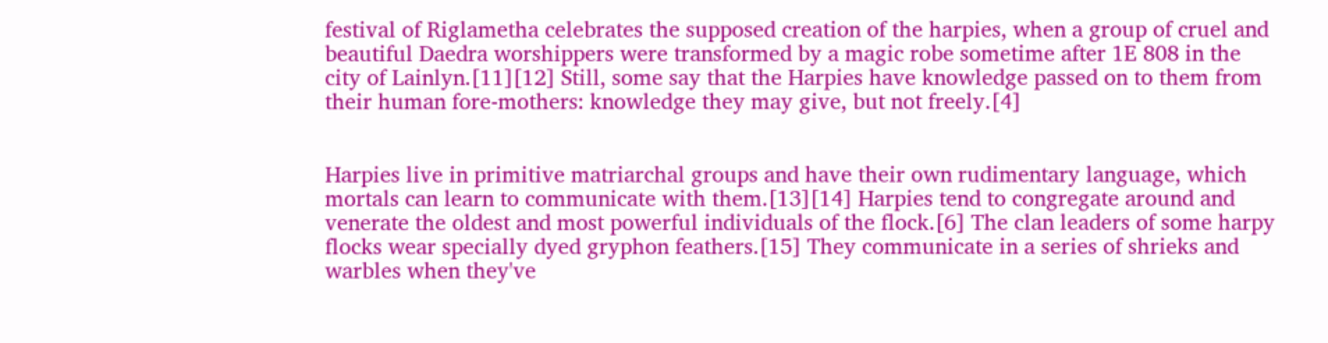festival of Riglametha celebrates the supposed creation of the harpies, when a group of cruel and beautiful Daedra worshippers were transformed by a magic robe sometime after 1E 808 in the city of Lainlyn.[11][12] Still, some say that the Harpies have knowledge passed on to them from their human fore-mothers: knowledge they may give, but not freely.[4]


Harpies live in primitive matriarchal groups and have their own rudimentary language, which mortals can learn to communicate with them.[13][14] Harpies tend to congregate around and venerate the oldest and most powerful individuals of the flock.[6] The clan leaders of some harpy flocks wear specially dyed gryphon feathers.[15] They communicate in a series of shrieks and warbles when they've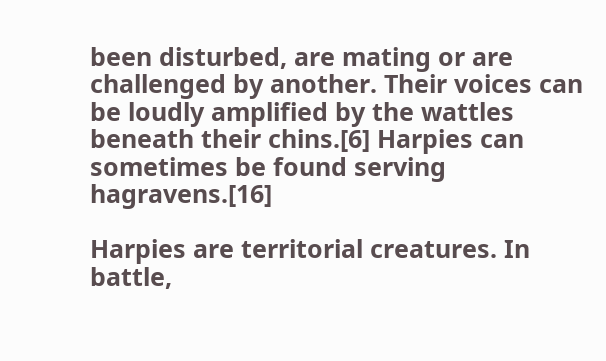been disturbed, are mating or are challenged by another. Their voices can be loudly amplified by the wattles beneath their chins.[6] Harpies can sometimes be found serving hagravens.[16]

Harpies are territorial creatures. In battle,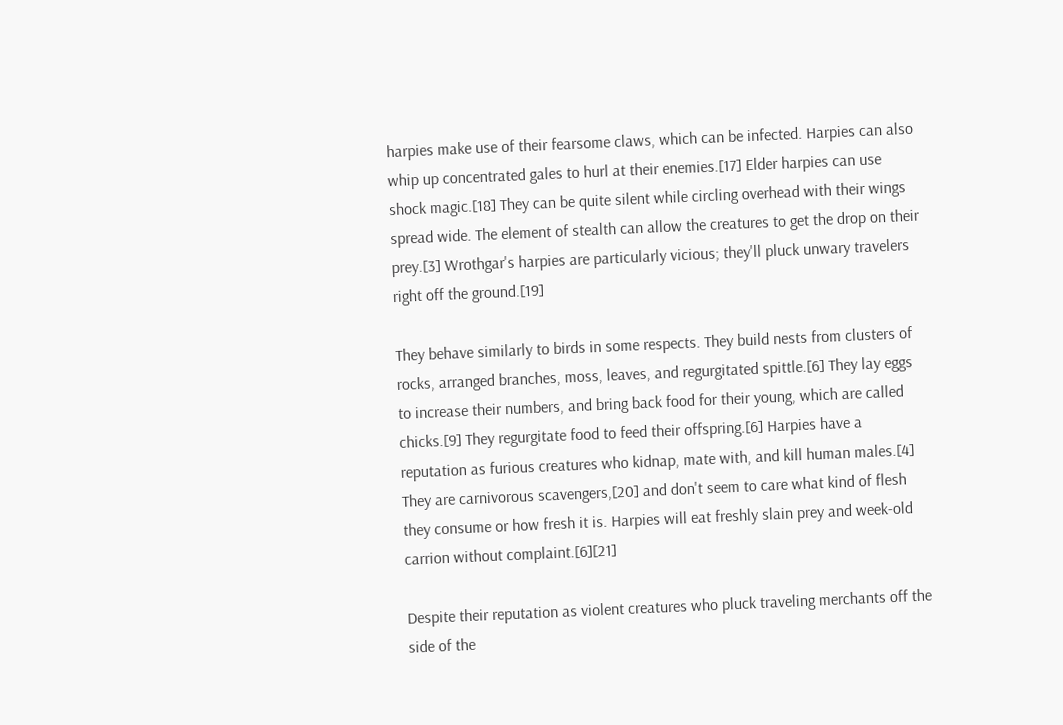harpies make use of their fearsome claws, which can be infected. Harpies can also whip up concentrated gales to hurl at their enemies.[17] Elder harpies can use shock magic.[18] They can be quite silent while circling overhead with their wings spread wide. The element of stealth can allow the creatures to get the drop on their prey.[3] Wrothgar's harpies are particularly vicious; they'll pluck unwary travelers right off the ground.[19]

They behave similarly to birds in some respects. They build nests from clusters of rocks, arranged branches, moss, leaves, and regurgitated spittle.[6] They lay eggs to increase their numbers, and bring back food for their young, which are called chicks.[9] They regurgitate food to feed their offspring.[6] Harpies have a reputation as furious creatures who kidnap, mate with, and kill human males.[4] They are carnivorous scavengers,[20] and don't seem to care what kind of flesh they consume or how fresh it is. Harpies will eat freshly slain prey and week-old carrion without complaint.[6][21]

Despite their reputation as violent creatures who pluck traveling merchants off the side of the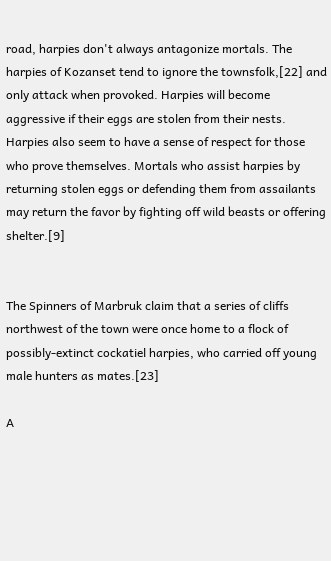road, harpies don't always antagonize mortals. The harpies of Kozanset tend to ignore the townsfolk,[22] and only attack when provoked. Harpies will become aggressive if their eggs are stolen from their nests. Harpies also seem to have a sense of respect for those who prove themselves. Mortals who assist harpies by returning stolen eggs or defending them from assailants may return the favor by fighting off wild beasts or offering shelter.[9]


The Spinners of Marbruk claim that a series of cliffs northwest of the town were once home to a flock of possibly-extinct cockatiel harpies, who carried off young male hunters as mates.[23]

A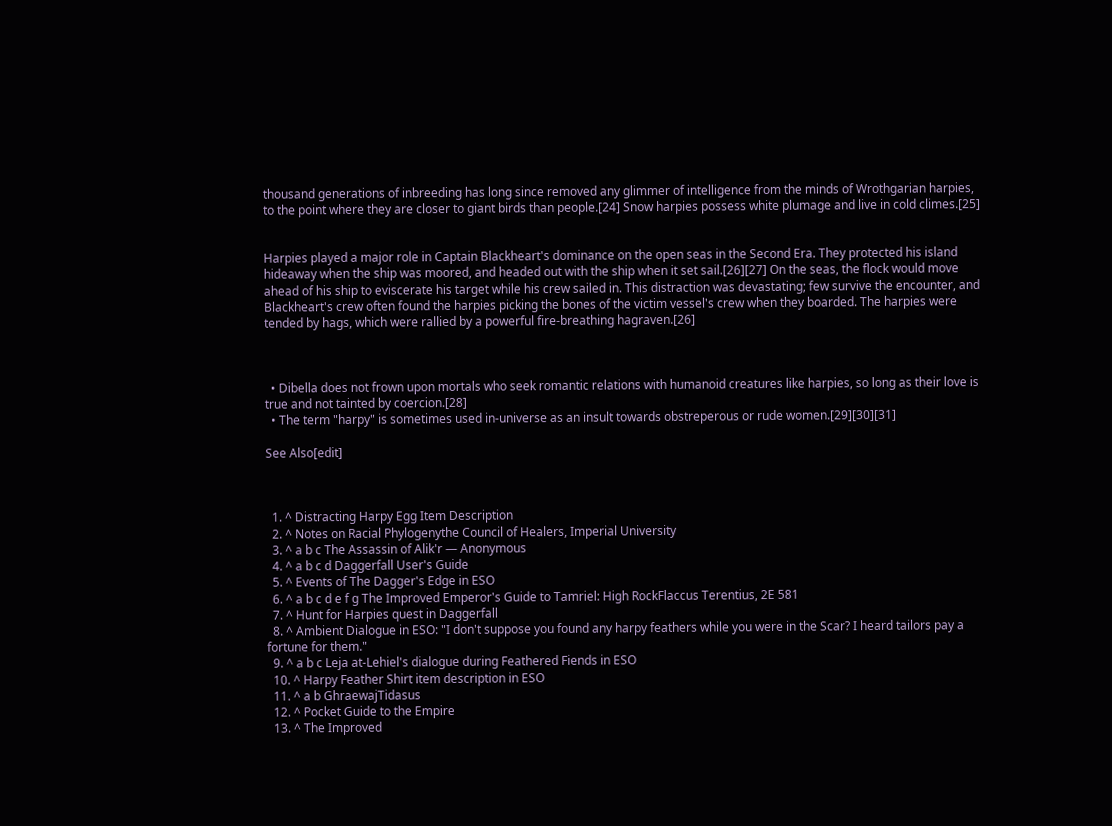thousand generations of inbreeding has long since removed any glimmer of intelligence from the minds of Wrothgarian harpies, to the point where they are closer to giant birds than people.[24] Snow harpies possess white plumage and live in cold climes.[25]


Harpies played a major role in Captain Blackheart's dominance on the open seas in the Second Era. They protected his island hideaway when the ship was moored, and headed out with the ship when it set sail.[26][27] On the seas, the flock would move ahead of his ship to eviscerate his target while his crew sailed in. This distraction was devastating; few survive the encounter, and Blackheart's crew often found the harpies picking the bones of the victim vessel's crew when they boarded. The harpies were tended by hags, which were rallied by a powerful fire-breathing hagraven.[26]



  • Dibella does not frown upon mortals who seek romantic relations with humanoid creatures like harpies, so long as their love is true and not tainted by coercion.[28]
  • The term "harpy" is sometimes used in-universe as an insult towards obstreperous or rude women.[29][30][31]

See Also[edit]



  1. ^ Distracting Harpy Egg Item Description
  2. ^ Notes on Racial Phylogenythe Council of Healers, Imperial University
  3. ^ a b c The Assassin of Alik'r — Anonymous
  4. ^ a b c d Daggerfall User's Guide
  5. ^ Events of The Dagger's Edge in ESO
  6. ^ a b c d e f g The Improved Emperor's Guide to Tamriel: High RockFlaccus Terentius, 2E 581
  7. ^ Hunt for Harpies quest in Daggerfall
  8. ^ Ambient Dialogue in ESO: "I don't suppose you found any harpy feathers while you were in the Scar? I heard tailors pay a fortune for them."
  9. ^ a b c Leja at-Lehiel's dialogue during Feathered Fiends in ESO
  10. ^ Harpy Feather Shirt item description in ESO
  11. ^ a b GhraewajTidasus
  12. ^ Pocket Guide to the Empire
  13. ^ The Improved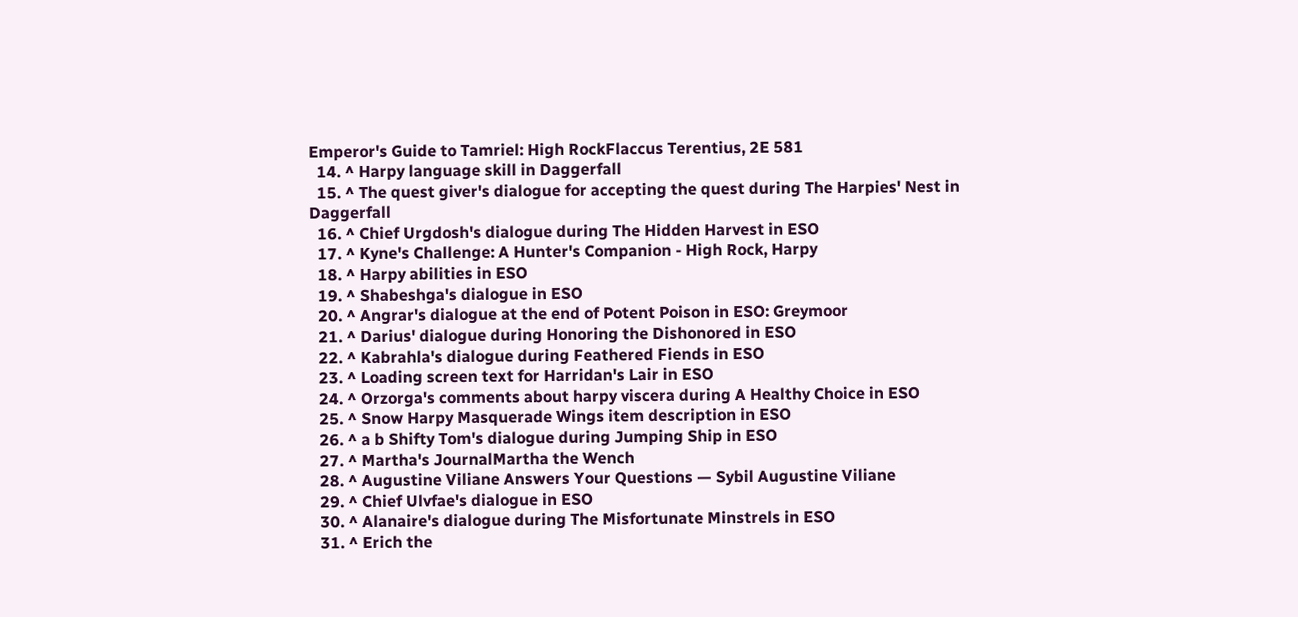Emperor's Guide to Tamriel: High RockFlaccus Terentius, 2E 581
  14. ^ Harpy language skill in Daggerfall
  15. ^ The quest giver's dialogue for accepting the quest during The Harpies' Nest in Daggerfall
  16. ^ Chief Urgdosh's dialogue during The Hidden Harvest in ESO
  17. ^ Kyne's Challenge: A Hunter's Companion - High Rock, Harpy
  18. ^ Harpy abilities in ESO
  19. ^ Shabeshga's dialogue in ESO
  20. ^ Angrar's dialogue at the end of Potent Poison in ESO: Greymoor
  21. ^ Darius' dialogue during Honoring the Dishonored in ESO
  22. ^ Kabrahla's dialogue during Feathered Fiends in ESO
  23. ^ Loading screen text for Harridan's Lair in ESO
  24. ^ Orzorga's comments about harpy viscera during A Healthy Choice in ESO
  25. ^ Snow Harpy Masquerade Wings item description in ESO
  26. ^ a b Shifty Tom's dialogue during Jumping Ship in ESO
  27. ^ Martha's JournalMartha the Wench
  28. ^ Augustine Viliane Answers Your Questions — Sybil Augustine Viliane
  29. ^ Chief Ulvfae's dialogue in ESO
  30. ^ Alanaire's dialogue during The Misfortunate Minstrels in ESO
  31. ^ Erich the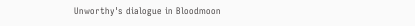Unworthy's dialogue in Bloodmoon